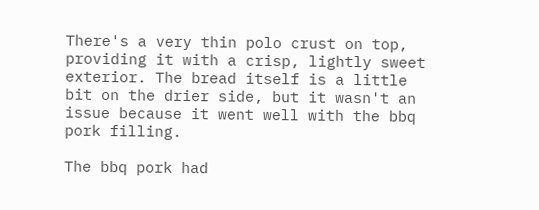There's a very thin polo crust on top, providing it with a crisp, lightly sweet exterior. The bread itself is a little bit on the drier side, but it wasn't an issue because it went well with the bbq pork filling.

The bbq pork had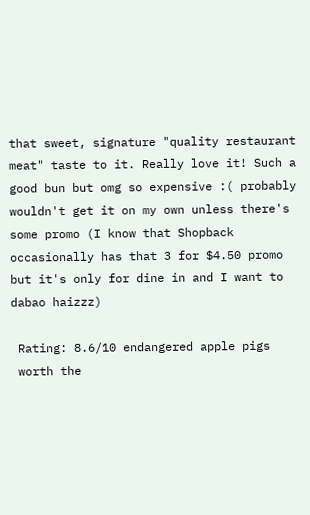that sweet, signature "quality restaurant meat" taste to it. Really love it! Such a good bun but omg so expensive :( probably wouldn't get it on my own unless there's some promo (I know that Shopback occasionally has that 3 for $4.50 promo but it's only for dine in and I want to dabao haizzz)

 Rating: 8.6/10 endangered apple pigs
 worth the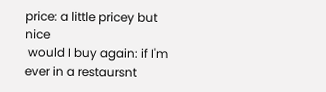price: a little pricey but nice
 would I buy again: if I'm ever in a restaursnt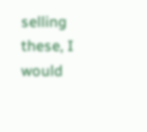selling these, I would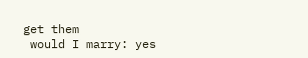get them
 would I marry: yes